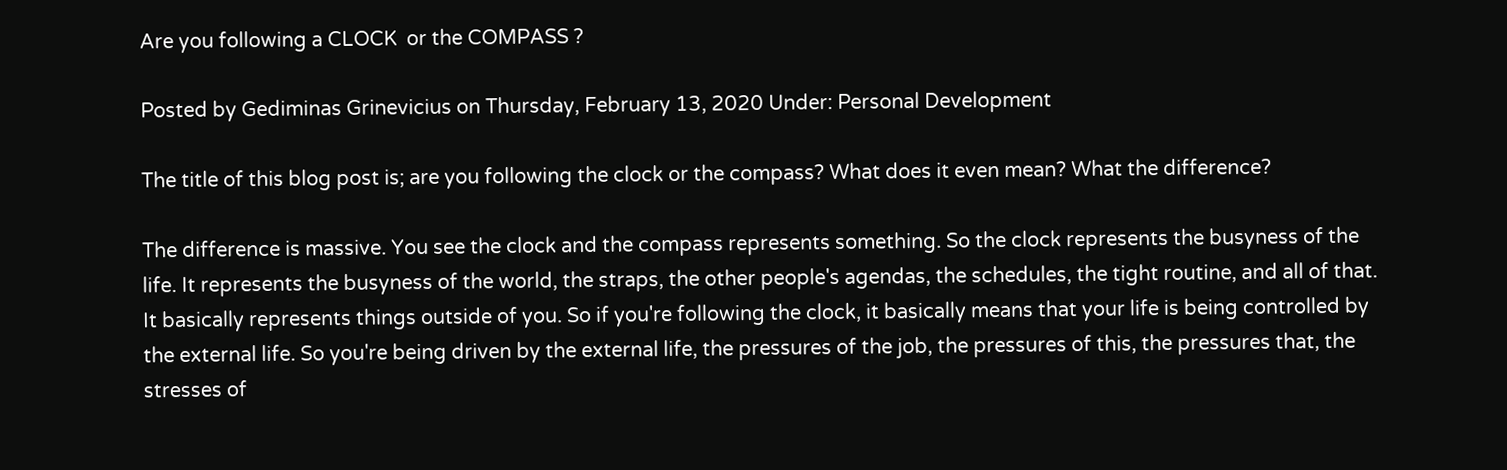Are you following a CLOCK  or the COMPASS ?

Posted by Gediminas Grinevicius on Thursday, February 13, 2020 Under: Personal Development

The title of this blog post is; are you following the clock or the compass? What does it even mean? What the difference?

The difference is massive. You see the clock and the compass represents something. So the clock represents the busyness of the life. It represents the busyness of the world, the straps, the other people's agendas, the schedules, the tight routine, and all of that. It basically represents things outside of you. So if you're following the clock, it basically means that your life is being controlled by the external life. So you're being driven by the external life, the pressures of the job, the pressures of this, the pressures that, the stresses of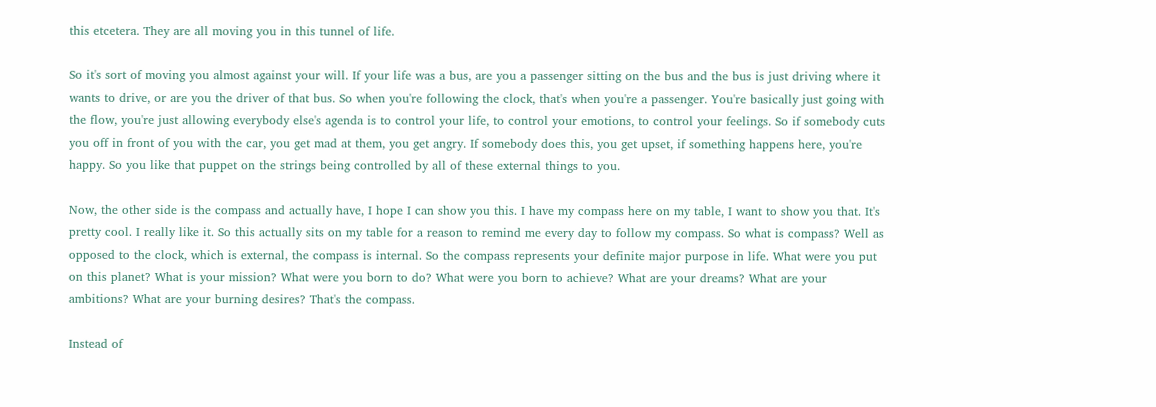this etcetera. They are all moving you in this tunnel of life.

So it's sort of moving you almost against your will. If your life was a bus, are you a passenger sitting on the bus and the bus is just driving where it wants to drive, or are you the driver of that bus. So when you're following the clock, that's when you're a passenger. You're basically just going with the flow, you're just allowing everybody else's agenda is to control your life, to control your emotions, to control your feelings. So if somebody cuts you off in front of you with the car, you get mad at them, you get angry. If somebody does this, you get upset, if something happens here, you're happy. So you like that puppet on the strings being controlled by all of these external things to you.

Now, the other side is the compass and actually have, I hope I can show you this. I have my compass here on my table, I want to show you that. It's pretty cool. I really like it. So this actually sits on my table for a reason to remind me every day to follow my compass. So what is compass? Well as opposed to the clock, which is external, the compass is internal. So the compass represents your definite major purpose in life. What were you put on this planet? What is your mission? What were you born to do? What were you born to achieve? What are your dreams? What are your ambitions? What are your burning desires? That's the compass.

Instead of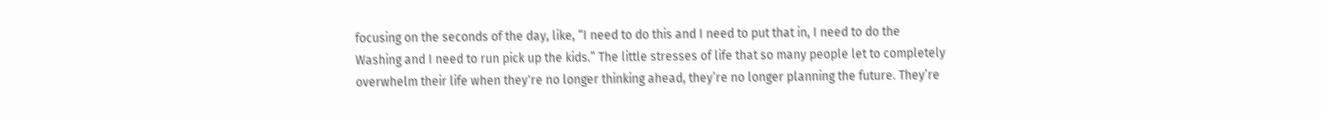focusing on the seconds of the day, like, “I need to do this and I need to put that in, I need to do the Washing and I need to run pick up the kids.” The little stresses of life that so many people let to completely overwhelm their life when they're no longer thinking ahead, they’re no longer planning the future. They’re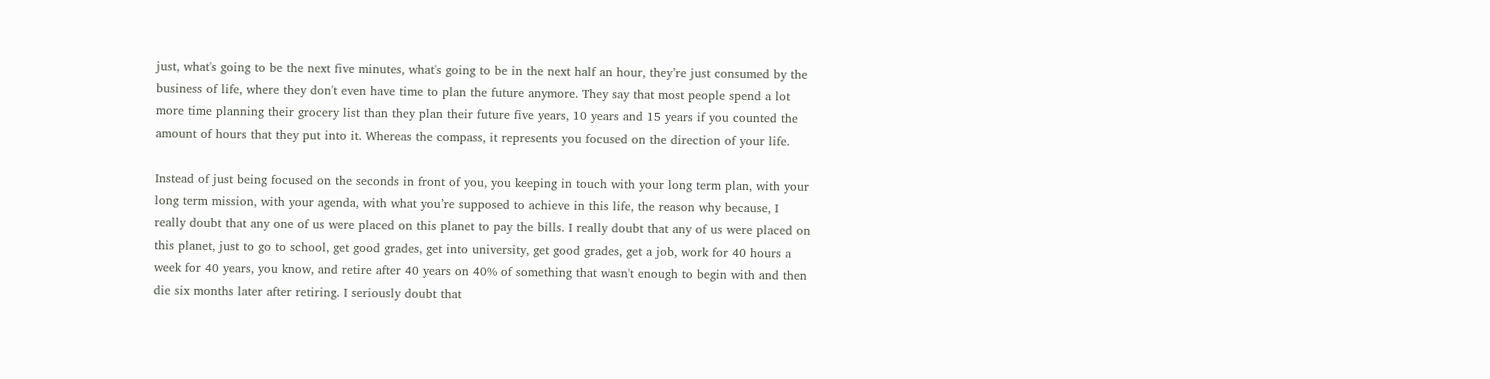just, what's going to be the next five minutes, what's going to be in the next half an hour, they’re just consumed by the business of life, where they don't even have time to plan the future anymore. They say that most people spend a lot more time planning their grocery list than they plan their future five years, 10 years and 15 years if you counted the amount of hours that they put into it. Whereas the compass, it represents you focused on the direction of your life.

Instead of just being focused on the seconds in front of you, you keeping in touch with your long term plan, with your long term mission, with your agenda, with what you’re supposed to achieve in this life, the reason why because, I really doubt that any one of us were placed on this planet to pay the bills. I really doubt that any of us were placed on this planet, just to go to school, get good grades, get into university, get good grades, get a job, work for 40 hours a week for 40 years, you know, and retire after 40 years on 40% of something that wasn't enough to begin with and then die six months later after retiring. I seriously doubt that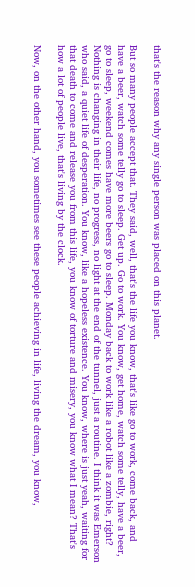that's the reason why any single person was placed on this planet.

But so many people accept that. They said, well, that's the life you know, that's like go to work, come back, and have a beer, watch some telly go to sleep. Get up. Go to work. You know, get home, watch some telly, have a beer, go to sleep, weekend comes have more beers go to sleep. Monday back to work like a robot like a zombie, right? Nothing is changing in their life, no progress, no light at the end of the tunnel, just a routine. I think it was Emerson who said, a quiet life of desperation. You know, like a hopeless existence. You know, where is just yeah, waiting for that death to come and release you from this life, you know of torture and misery, you know what I mean? That's how a lot of people live, that's living by the clock.

Now, on the other hand, you sometimes see these people achieving in life, living the dream, you know,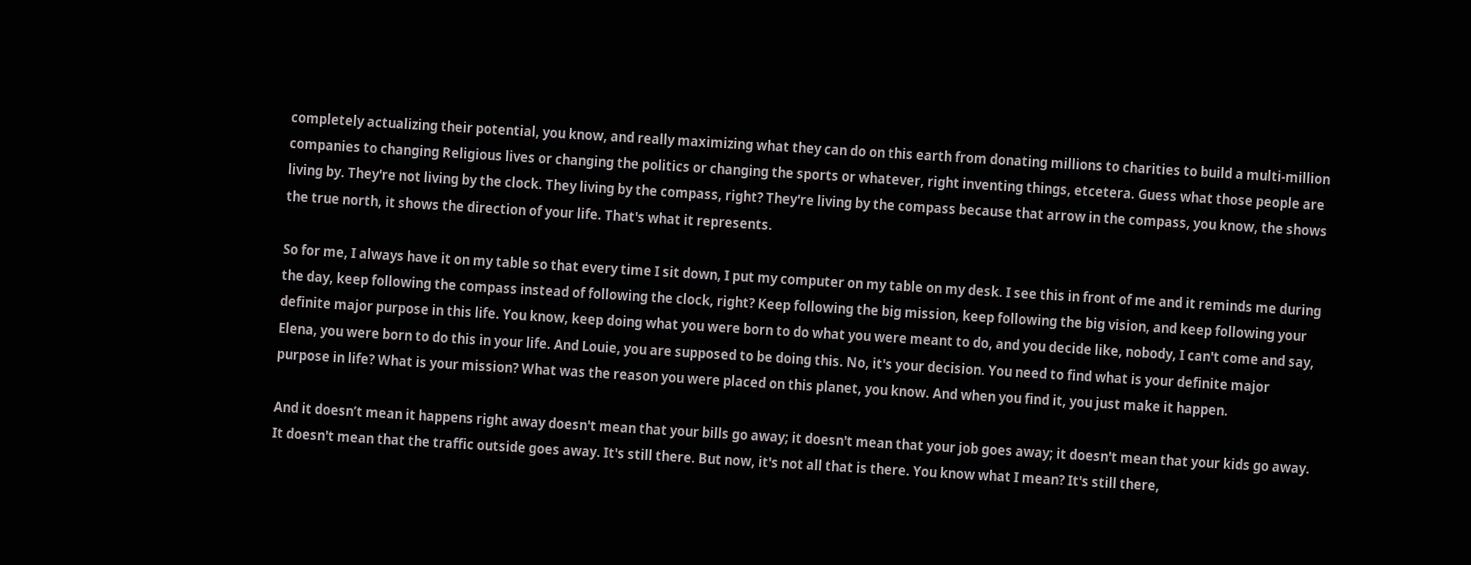completely actualizing their potential, you know, and really maximizing what they can do on this earth from donating millions to charities to build a multi-million companies to changing Religious lives or changing the politics or changing the sports or whatever, right inventing things, etcetera. Guess what those people are living by. They're not living by the clock. They living by the compass, right? They're living by the compass because that arrow in the compass, you know, the shows the true north, it shows the direction of your life. That's what it represents.

So for me, I always have it on my table so that every time I sit down, I put my computer on my table on my desk. I see this in front of me and it reminds me during the day, keep following the compass instead of following the clock, right? Keep following the big mission, keep following the big vision, and keep following your definite major purpose in this life. You know, keep doing what you were born to do what you were meant to do, and you decide like, nobody, I can't come and say, Elena, you were born to do this in your life. And Louie, you are supposed to be doing this. No, it's your decision. You need to find what is your definite major purpose in life? What is your mission? What was the reason you were placed on this planet, you know. And when you find it, you just make it happen.

And it doesn’t mean it happens right away doesn't mean that your bills go away; it doesn't mean that your job goes away; it doesn't mean that your kids go away. It doesn't mean that the traffic outside goes away. It's still there. But now, it's not all that is there. You know what I mean? It's still there,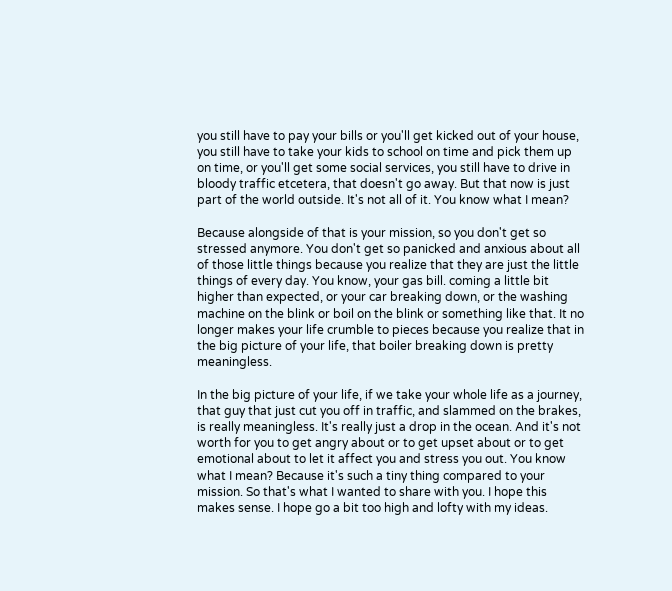you still have to pay your bills or you'll get kicked out of your house, you still have to take your kids to school on time and pick them up on time, or you'll get some social services, you still have to drive in bloody traffic etcetera, that doesn't go away. But that now is just part of the world outside. It's not all of it. You know what I mean?

Because alongside of that is your mission, so you don't get so stressed anymore. You don't get so panicked and anxious about all of those little things because you realize that they are just the little things of every day. You know, your gas bill. coming a little bit higher than expected, or your car breaking down, or the washing machine on the blink or boil on the blink or something like that. It no longer makes your life crumble to pieces because you realize that in the big picture of your life, that boiler breaking down is pretty meaningless.

In the big picture of your life, if we take your whole life as a journey, that guy that just cut you off in traffic, and slammed on the brakes, is really meaningless. It's really just a drop in the ocean. And it's not worth for you to get angry about or to get upset about or to get emotional about to let it affect you and stress you out. You know what I mean? Because it's such a tiny thing compared to your mission. So that's what I wanted to share with you. I hope this makes sense. I hope go a bit too high and lofty with my ideas.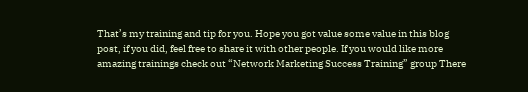That’s my training and tip for you. Hope you got value some value in this blog post, if you did, feel free to share it with other people. If you would like more amazing trainings check out “Network Marketing Success Training” group There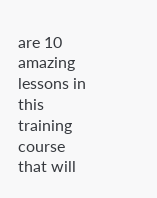are 10 amazing lessons in this training course that will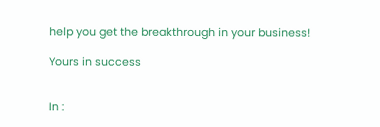help you get the breakthrough in your business!

Yours in success


In :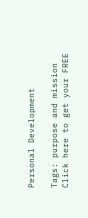Personal Development

Tags: purpose and mission
Click here to get your FREE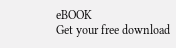eBOOK
Get your free download